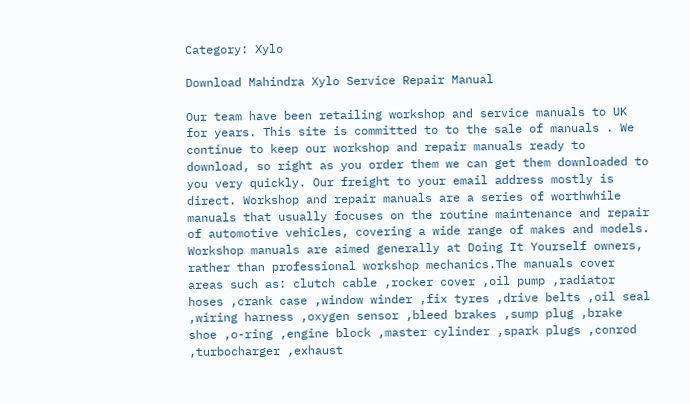Category: Xylo

Download Mahindra Xylo Service Repair Manual

Our team have been retailing workshop and service manuals to UK for years. This site is committed to to the sale of manuals . We continue to keep our workshop and repair manuals ready to download, so right as you order them we can get them downloaded to you very quickly. Our freight to your email address mostly is direct. Workshop and repair manuals are a series of worthwhile manuals that usually focuses on the routine maintenance and repair of automotive vehicles, covering a wide range of makes and models. Workshop manuals are aimed generally at Doing It Yourself owners, rather than professional workshop mechanics.The manuals cover areas such as: clutch cable ,rocker cover ,oil pump ,radiator hoses ,crank case ,window winder ,fix tyres ,drive belts ,oil seal ,wiring harness ,oxygen sensor ,bleed brakes ,sump plug ,brake shoe ,o-ring ,engine block ,master cylinder ,spark plugs ,conrod ,turbocharger ,exhaust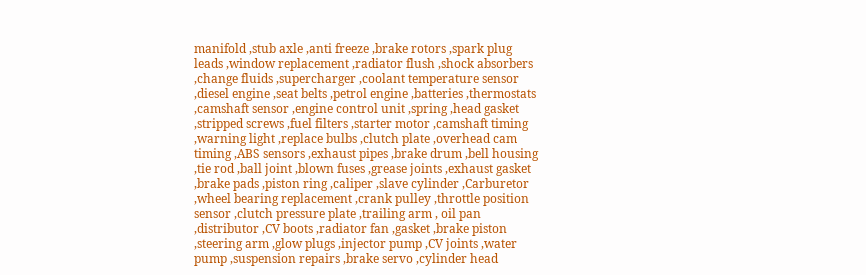manifold ,stub axle ,anti freeze ,brake rotors ,spark plug leads ,window replacement ,radiator flush ,shock absorbers ,change fluids ,supercharger ,coolant temperature sensor ,diesel engine ,seat belts ,petrol engine ,batteries ,thermostats ,camshaft sensor ,engine control unit ,spring ,head gasket ,stripped screws ,fuel filters ,starter motor ,camshaft timing ,warning light ,replace bulbs ,clutch plate ,overhead cam timing ,ABS sensors ,exhaust pipes ,brake drum ,bell housing ,tie rod ,ball joint ,blown fuses ,grease joints ,exhaust gasket ,brake pads ,piston ring ,caliper ,slave cylinder ,Carburetor ,wheel bearing replacement ,crank pulley ,throttle position sensor ,clutch pressure plate ,trailing arm , oil pan ,distributor ,CV boots ,radiator fan ,gasket ,brake piston ,steering arm ,glow plugs ,injector pump ,CV joints ,water pump ,suspension repairs ,brake servo ,cylinder head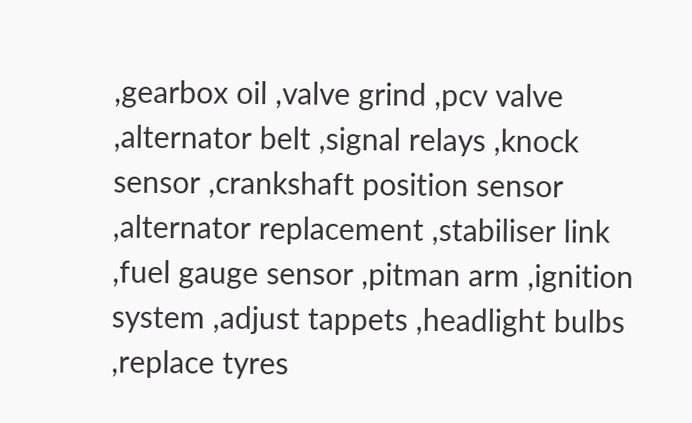,gearbox oil ,valve grind ,pcv valve ,alternator belt ,signal relays ,knock sensor ,crankshaft position sensor ,alternator replacement ,stabiliser link ,fuel gauge sensor ,pitman arm ,ignition system ,adjust tappets ,headlight bulbs ,replace tyres